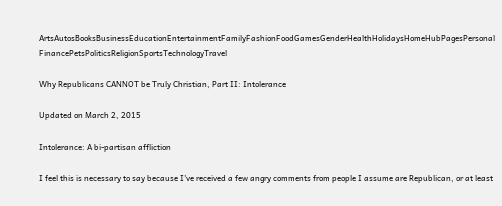ArtsAutosBooksBusinessEducationEntertainmentFamilyFashionFoodGamesGenderHealthHolidaysHomeHubPagesPersonal FinancePetsPoliticsReligionSportsTechnologyTravel

Why Republicans CANNOT be Truly Christian, Part II: Intolerance

Updated on March 2, 2015

Intolerance: A bi-partisan affliction

I feel this is necessary to say because I've received a few angry comments from people I assume are Republican, or at least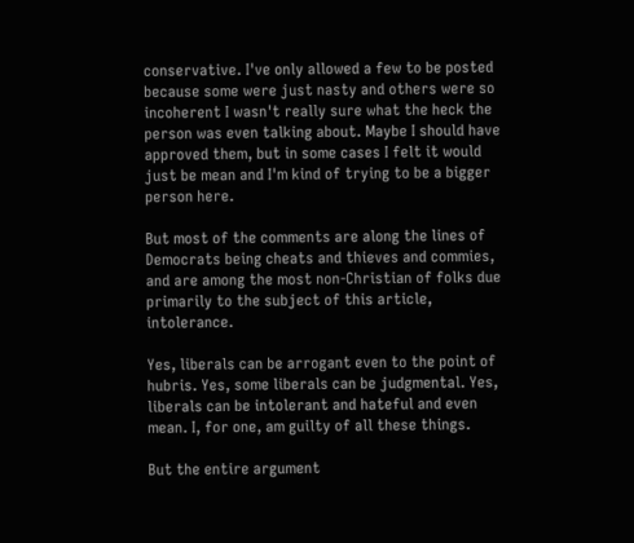conservative. I've only allowed a few to be posted because some were just nasty and others were so incoherent I wasn't really sure what the heck the person was even talking about. Maybe I should have approved them, but in some cases I felt it would just be mean and I'm kind of trying to be a bigger person here.

But most of the comments are along the lines of Democrats being cheats and thieves and commies, and are among the most non-Christian of folks due primarily to the subject of this article, intolerance.

Yes, liberals can be arrogant even to the point of hubris. Yes, some liberals can be judgmental. Yes, liberals can be intolerant and hateful and even mean. I, for one, am guilty of all these things.

But the entire argument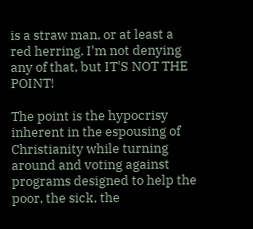is a straw man, or at least a red herring. I'm not denying any of that, but IT'S NOT THE POINT!

The point is the hypocrisy inherent in the espousing of Christianity while turning around and voting against programs designed to help the poor, the sick, the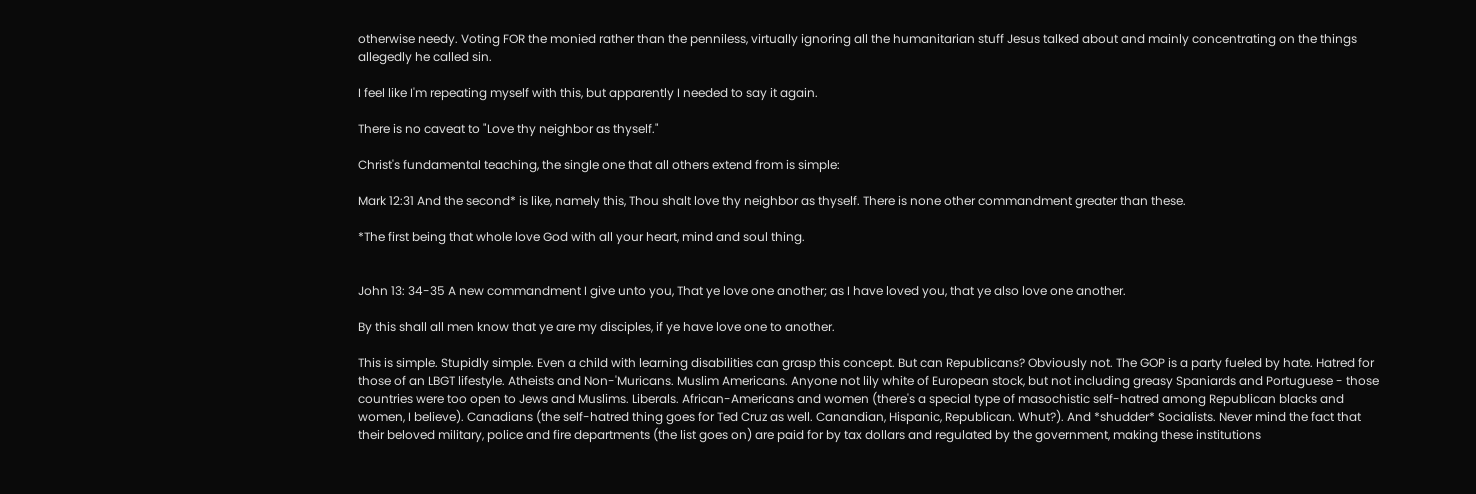otherwise needy. Voting FOR the monied rather than the penniless, virtually ignoring all the humanitarian stuff Jesus talked about and mainly concentrating on the things allegedly he called sin.

I feel like I'm repeating myself with this, but apparently I needed to say it again.

There is no caveat to "Love thy neighbor as thyself."

Christ's fundamental teaching, the single one that all others extend from is simple:

Mark 12:31 And the second* is like, namely this, Thou shalt love thy neighbor as thyself. There is none other commandment greater than these.

*The first being that whole love God with all your heart, mind and soul thing.


John 13: 34-35 A new commandment I give unto you, That ye love one another; as I have loved you, that ye also love one another.

By this shall all men know that ye are my disciples, if ye have love one to another.

This is simple. Stupidly simple. Even a child with learning disabilities can grasp this concept. But can Republicans? Obviously not. The GOP is a party fueled by hate. Hatred for those of an LBGT lifestyle. Atheists and Non-'Muricans. Muslim Americans. Anyone not lily white of European stock, but not including greasy Spaniards and Portuguese - those countries were too open to Jews and Muslims. Liberals. African-Americans and women (there's a special type of masochistic self-hatred among Republican blacks and women, I believe). Canadians (the self-hatred thing goes for Ted Cruz as well. Canandian, Hispanic, Republican. Whut?). And *shudder* Socialists. Never mind the fact that their beloved military, police and fire departments (the list goes on) are paid for by tax dollars and regulated by the government, making these institutions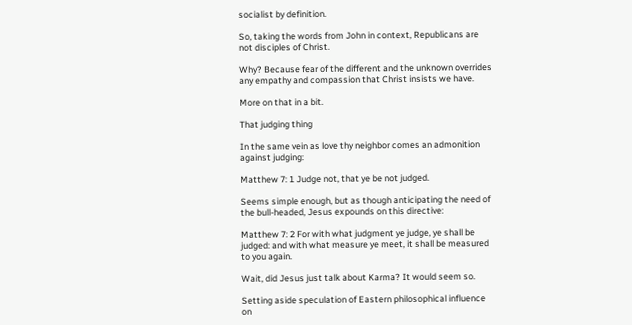socialist by definition.

So, taking the words from John in context, Republicans are not disciples of Christ.

Why? Because fear of the different and the unknown overrides any empathy and compassion that Christ insists we have.

More on that in a bit.

That judging thing

In the same vein as love thy neighbor comes an admonition against judging:

Matthew 7: 1 Judge not, that ye be not judged.

Seems simple enough, but as though anticipating the need of the bull-headed, Jesus expounds on this directive:

Matthew 7: 2 For with what judgment ye judge, ye shall be judged: and with what measure ye meet, it shall be measured to you again.

Wait, did Jesus just talk about Karma? It would seem so.

Setting aside speculation of Eastern philosophical influence on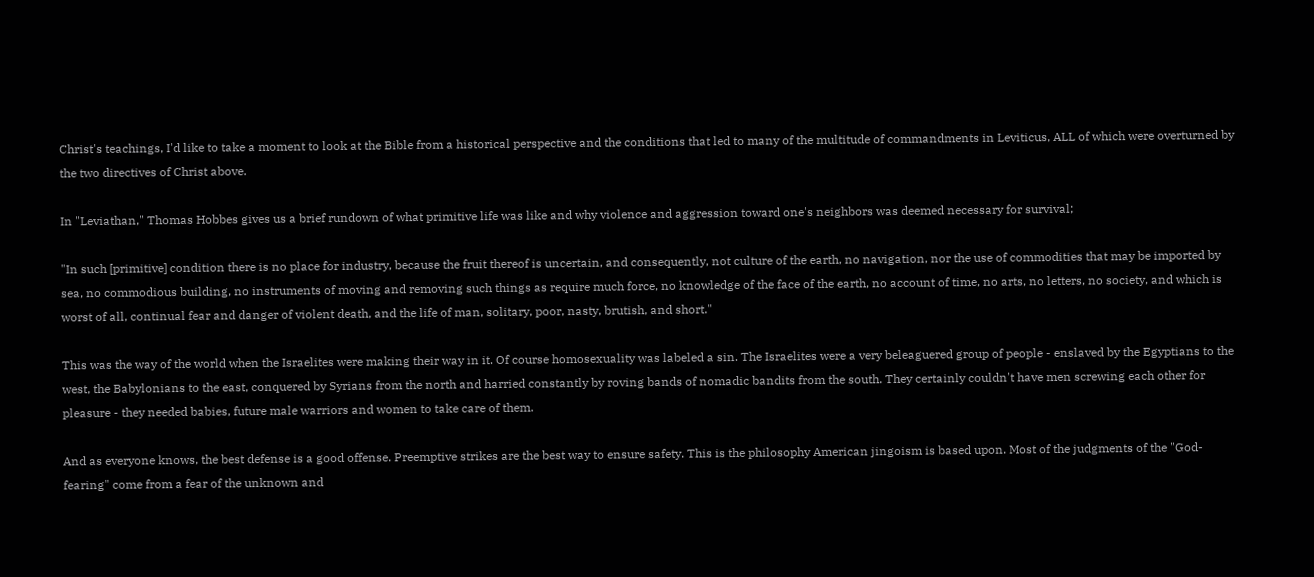Christ's teachings, I'd like to take a moment to look at the Bible from a historical perspective and the conditions that led to many of the multitude of commandments in Leviticus, ALL of which were overturned by the two directives of Christ above.

In "Leviathan," Thomas Hobbes gives us a brief rundown of what primitive life was like and why violence and aggression toward one's neighbors was deemed necessary for survival;

"In such [primitive] condition there is no place for industry, because the fruit thereof is uncertain, and consequently, not culture of the earth, no navigation, nor the use of commodities that may be imported by sea, no commodious building, no instruments of moving and removing such things as require much force, no knowledge of the face of the earth, no account of time, no arts, no letters, no society, and which is worst of all, continual fear and danger of violent death, and the life of man, solitary, poor, nasty, brutish, and short."

This was the way of the world when the Israelites were making their way in it. Of course homosexuality was labeled a sin. The Israelites were a very beleaguered group of people - enslaved by the Egyptians to the west, the Babylonians to the east, conquered by Syrians from the north and harried constantly by roving bands of nomadic bandits from the south. They certainly couldn't have men screwing each other for pleasure - they needed babies, future male warriors and women to take care of them.

And as everyone knows, the best defense is a good offense. Preemptive strikes are the best way to ensure safety. This is the philosophy American jingoism is based upon. Most of the judgments of the "God-fearing" come from a fear of the unknown and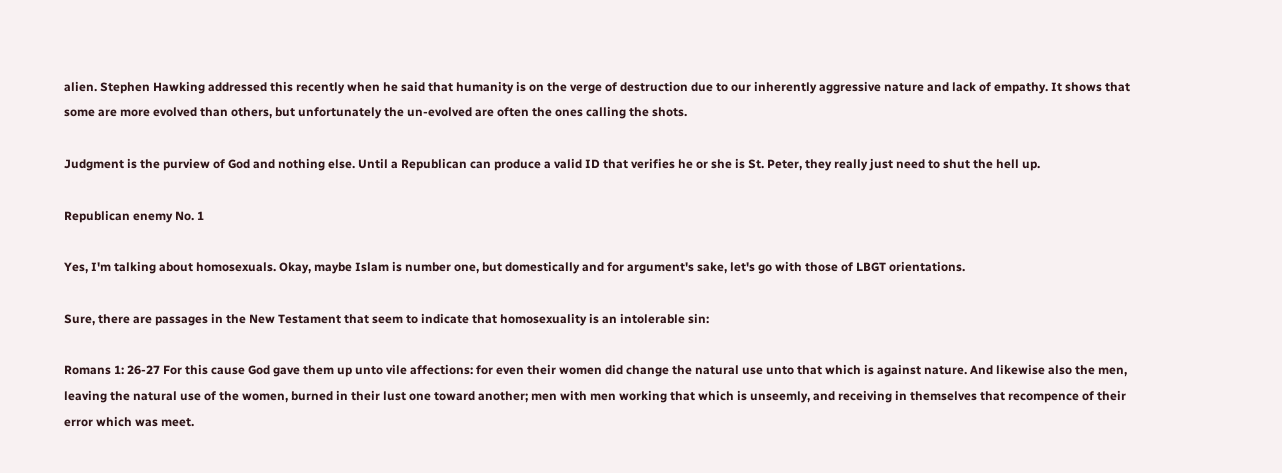alien. Stephen Hawking addressed this recently when he said that humanity is on the verge of destruction due to our inherently aggressive nature and lack of empathy. It shows that some are more evolved than others, but unfortunately the un-evolved are often the ones calling the shots.

Judgment is the purview of God and nothing else. Until a Republican can produce a valid ID that verifies he or she is St. Peter, they really just need to shut the hell up.

Republican enemy No. 1

Yes, I'm talking about homosexuals. Okay, maybe Islam is number one, but domestically and for argument's sake, let's go with those of LBGT orientations.

Sure, there are passages in the New Testament that seem to indicate that homosexuality is an intolerable sin:

Romans 1: 26-27 For this cause God gave them up unto vile affections: for even their women did change the natural use unto that which is against nature. And likewise also the men, leaving the natural use of the women, burned in their lust one toward another; men with men working that which is unseemly, and receiving in themselves that recompence of their error which was meet.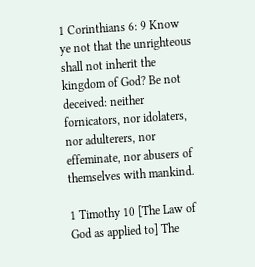1 Corinthians 6: 9 Know ye not that the unrighteous shall not inherit the kingdom of God? Be not deceived: neither fornicators, nor idolaters, nor adulterers, nor effeminate, nor abusers of themselves with mankind.

1 Timothy 10 [The Law of God as applied to] The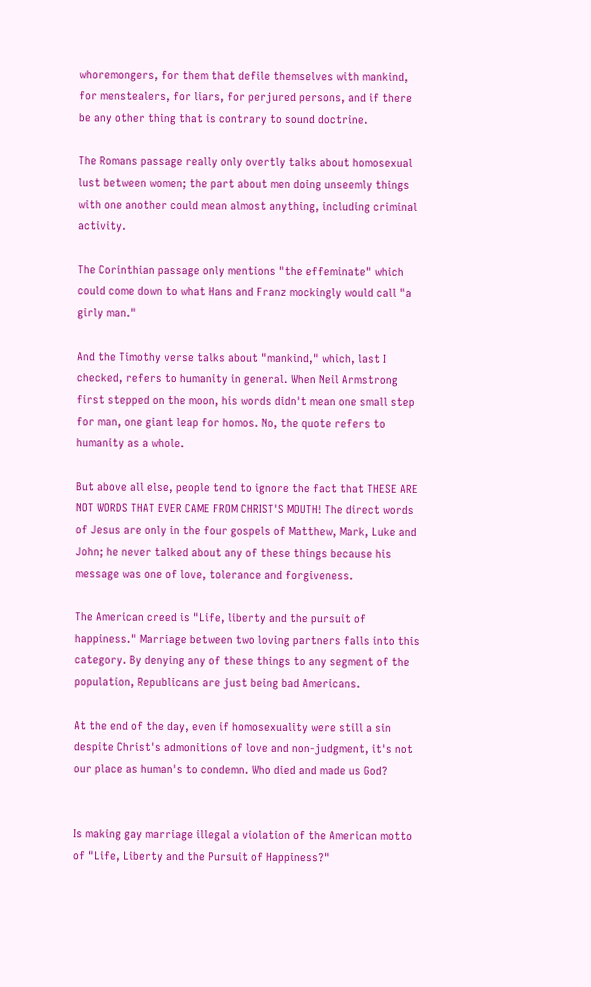whoremongers, for them that defile themselves with mankind, for menstealers, for liars, for perjured persons, and if there be any other thing that is contrary to sound doctrine.

The Romans passage really only overtly talks about homosexual lust between women; the part about men doing unseemly things with one another could mean almost anything, including criminal activity.

The Corinthian passage only mentions "the effeminate" which could come down to what Hans and Franz mockingly would call "a girly man."

And the Timothy verse talks about "mankind," which, last I checked, refers to humanity in general. When Neil Armstrong first stepped on the moon, his words didn't mean one small step for man, one giant leap for homos. No, the quote refers to humanity as a whole.

But above all else, people tend to ignore the fact that THESE ARE NOT WORDS THAT EVER CAME FROM CHRIST'S MOUTH! The direct words of Jesus are only in the four gospels of Matthew, Mark, Luke and John; he never talked about any of these things because his message was one of love, tolerance and forgiveness.

The American creed is "Life, liberty and the pursuit of happiness." Marriage between two loving partners falls into this category. By denying any of these things to any segment of the population, Republicans are just being bad Americans.

At the end of the day, even if homosexuality were still a sin despite Christ's admonitions of love and non-judgment, it's not our place as human's to condemn. Who died and made us God?


Is making gay marriage illegal a violation of the American motto of "Life, Liberty and the Pursuit of Happiness?"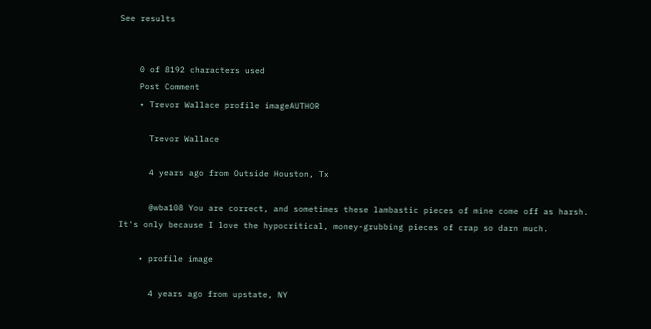See results


    0 of 8192 characters used
    Post Comment
    • Trevor Wallace profile imageAUTHOR

      Trevor Wallace

      4 years ago from Outside Houston, Tx

      @wba108 You are correct, and sometimes these lambastic pieces of mine come off as harsh. It's only because I love the hypocritical, money-grubbing pieces of crap so darn much.

    • profile image

      4 years ago from upstate, NY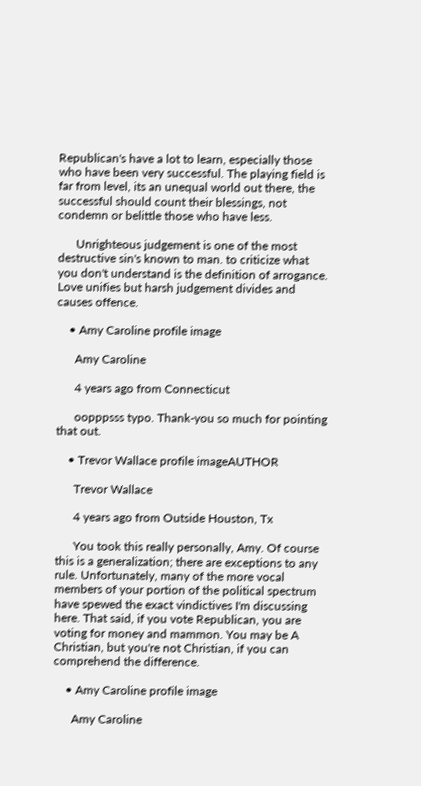Republican's have a lot to learn, especially those who have been very successful. The playing field is far from level, its an unequal world out there, the successful should count their blessings, not condemn or belittle those who have less.

      Unrighteous judgement is one of the most destructive sin's known to man. to criticize what you don't understand is the definition of arrogance. Love unifies but harsh judgement divides and causes offence.

    • Amy Caroline profile image

      Amy Caroline

      4 years ago from Connecticut

      oopppsss typo. Thank-you so much for pointing that out.

    • Trevor Wallace profile imageAUTHOR

      Trevor Wallace

      4 years ago from Outside Houston, Tx

      You took this really personally, Amy. Of course this is a generalization; there are exceptions to any rule. Unfortunately, many of the more vocal members of your portion of the political spectrum have spewed the exact vindictives I'm discussing here. That said, if you vote Republican, you are voting for money and mammon. You may be A Christian, but you're not Christian, if you can comprehend the difference.

    • Amy Caroline profile image

      Amy Caroline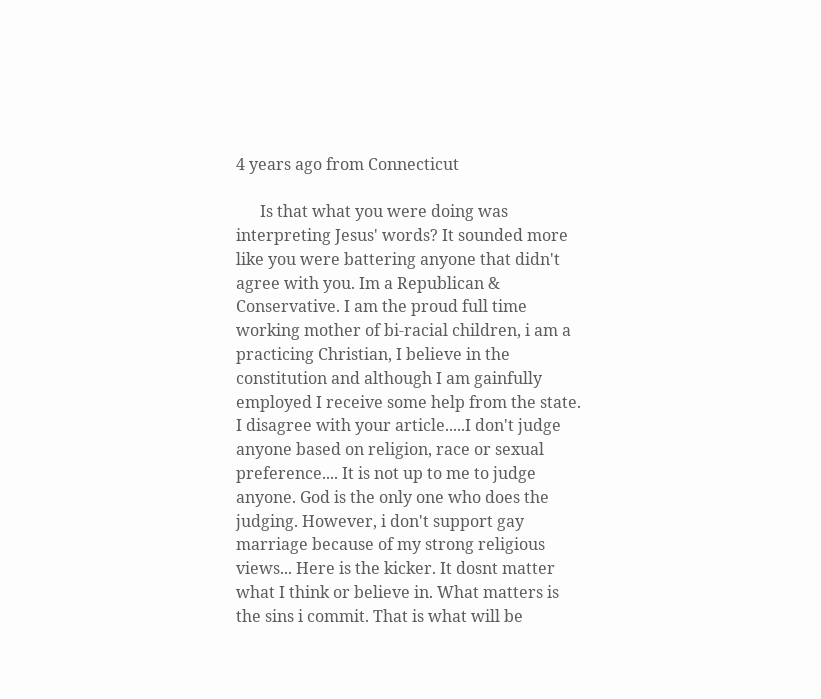4 years ago from Connecticut

      Is that what you were doing was interpreting Jesus' words? It sounded more like you were battering anyone that didn't agree with you. Im a Republican & Conservative. I am the proud full time working mother of bi-racial children, i am a practicing Christian, I believe in the constitution and although I am gainfully employed I receive some help from the state. I disagree with your article.....I don't judge anyone based on religion, race or sexual preference.... It is not up to me to judge anyone. God is the only one who does the judging. However, i don't support gay marriage because of my strong religious views... Here is the kicker. It dosnt matter what I think or believe in. What matters is the sins i commit. That is what will be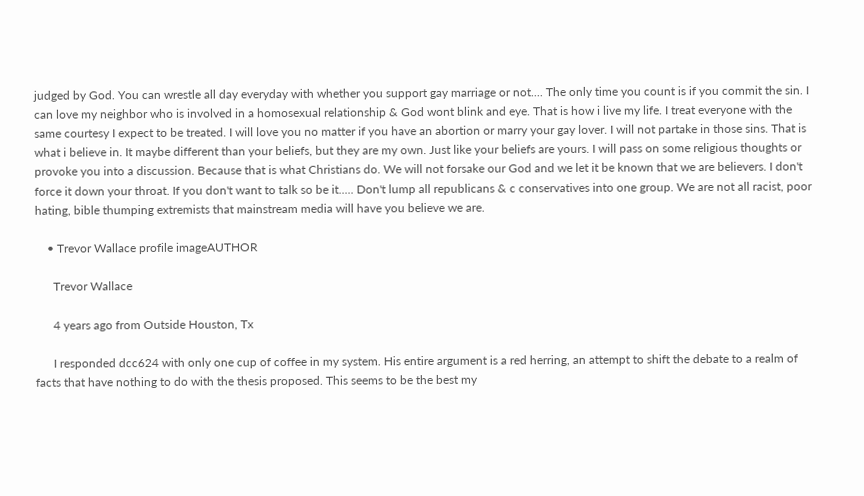judged by God. You can wrestle all day everyday with whether you support gay marriage or not.... The only time you count is if you commit the sin. I can love my neighbor who is involved in a homosexual relationship & God wont blink and eye. That is how i live my life. I treat everyone with the same courtesy I expect to be treated. I will love you no matter if you have an abortion or marry your gay lover. I will not partake in those sins. That is what i believe in. It maybe different than your beliefs, but they are my own. Just like your beliefs are yours. I will pass on some religious thoughts or provoke you into a discussion. Because that is what Christians do. We will not forsake our God and we let it be known that we are believers. I don't force it down your throat. If you don't want to talk so be it..... Don't lump all republicans & c conservatives into one group. We are not all racist, poor hating, bible thumping extremists that mainstream media will have you believe we are.

    • Trevor Wallace profile imageAUTHOR

      Trevor Wallace

      4 years ago from Outside Houston, Tx

      I responded dcc624 with only one cup of coffee in my system. His entire argument is a red herring, an attempt to shift the debate to a realm of facts that have nothing to do with the thesis proposed. This seems to be the best my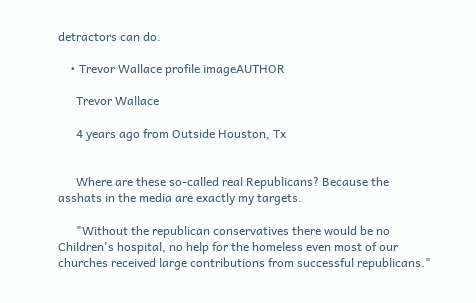detractors can do.

    • Trevor Wallace profile imageAUTHOR

      Trevor Wallace

      4 years ago from Outside Houston, Tx


      Where are these so-called real Republicans? Because the asshats in the media are exactly my targets.

      "Without the republican conservatives there would be no Children's hospital, no help for the homeless even most of our churches received large contributions from successful republicans."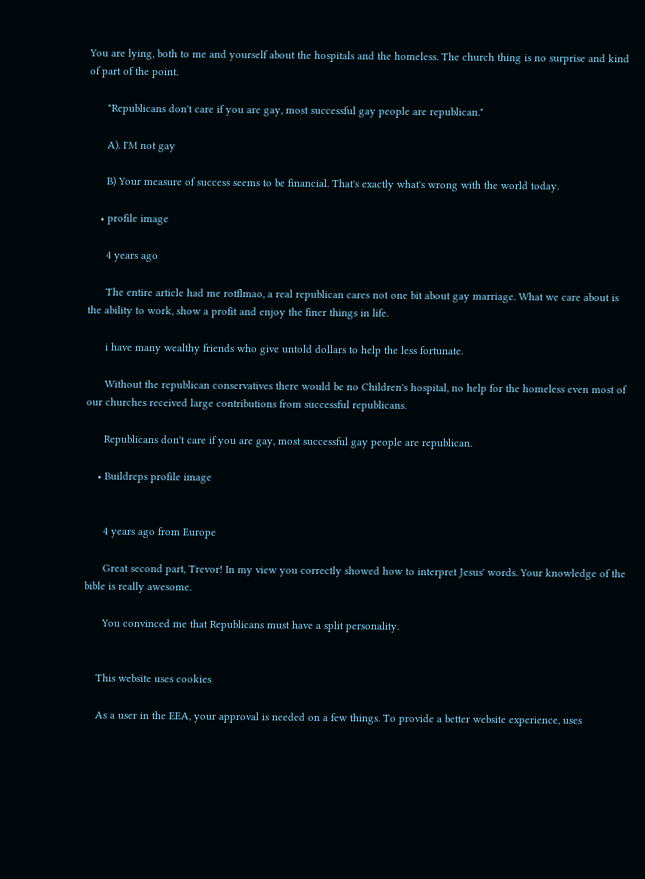You are lying, both to me and yourself about the hospitals and the homeless. The church thing is no surprise and kind of part of the point.

      "Republicans don't care if you are gay, most successful gay people are republican."

      A). I'M not gay

      B) Your measure of success seems to be financial. That's exactly what's wrong with the world today.

    • profile image

      4 years ago

      The entire article had me rotflmao, a real republican cares not one bit about gay marriage. What we care about is the ability to work, show a profit and enjoy the finer things in life.

      i have many wealthy friends who give untold dollars to help the less fortunate.

      Without the republican conservatives there would be no Children's hospital, no help for the homeless even most of our churches received large contributions from successful republicans.

      Republicans don't care if you are gay, most successful gay people are republican.

    • Buildreps profile image


      4 years ago from Europe

      Great second part, Trevor! In my view you correctly showed how to interpret Jesus' words. Your knowledge of the bible is really awesome.

      You convinced me that Republicans must have a split personality.


    This website uses cookies

    As a user in the EEA, your approval is needed on a few things. To provide a better website experience, uses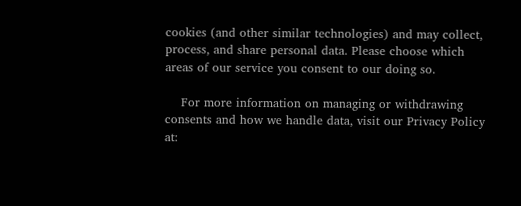cookies (and other similar technologies) and may collect, process, and share personal data. Please choose which areas of our service you consent to our doing so.

    For more information on managing or withdrawing consents and how we handle data, visit our Privacy Policy at: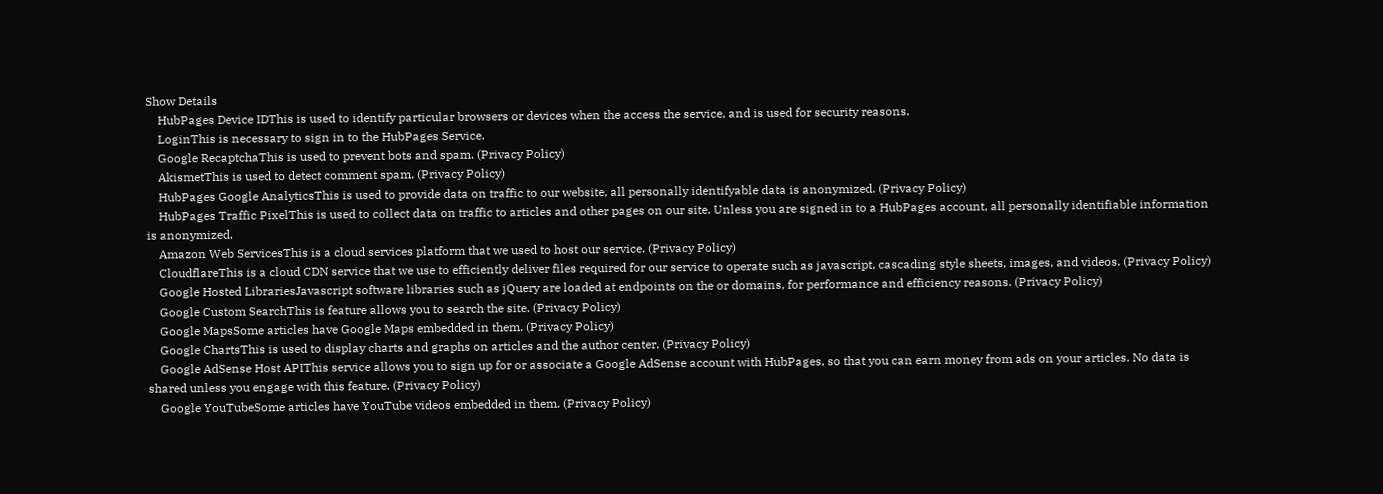Show Details
    HubPages Device IDThis is used to identify particular browsers or devices when the access the service, and is used for security reasons.
    LoginThis is necessary to sign in to the HubPages Service.
    Google RecaptchaThis is used to prevent bots and spam. (Privacy Policy)
    AkismetThis is used to detect comment spam. (Privacy Policy)
    HubPages Google AnalyticsThis is used to provide data on traffic to our website, all personally identifyable data is anonymized. (Privacy Policy)
    HubPages Traffic PixelThis is used to collect data on traffic to articles and other pages on our site. Unless you are signed in to a HubPages account, all personally identifiable information is anonymized.
    Amazon Web ServicesThis is a cloud services platform that we used to host our service. (Privacy Policy)
    CloudflareThis is a cloud CDN service that we use to efficiently deliver files required for our service to operate such as javascript, cascading style sheets, images, and videos. (Privacy Policy)
    Google Hosted LibrariesJavascript software libraries such as jQuery are loaded at endpoints on the or domains, for performance and efficiency reasons. (Privacy Policy)
    Google Custom SearchThis is feature allows you to search the site. (Privacy Policy)
    Google MapsSome articles have Google Maps embedded in them. (Privacy Policy)
    Google ChartsThis is used to display charts and graphs on articles and the author center. (Privacy Policy)
    Google AdSense Host APIThis service allows you to sign up for or associate a Google AdSense account with HubPages, so that you can earn money from ads on your articles. No data is shared unless you engage with this feature. (Privacy Policy)
    Google YouTubeSome articles have YouTube videos embedded in them. (Privacy Policy)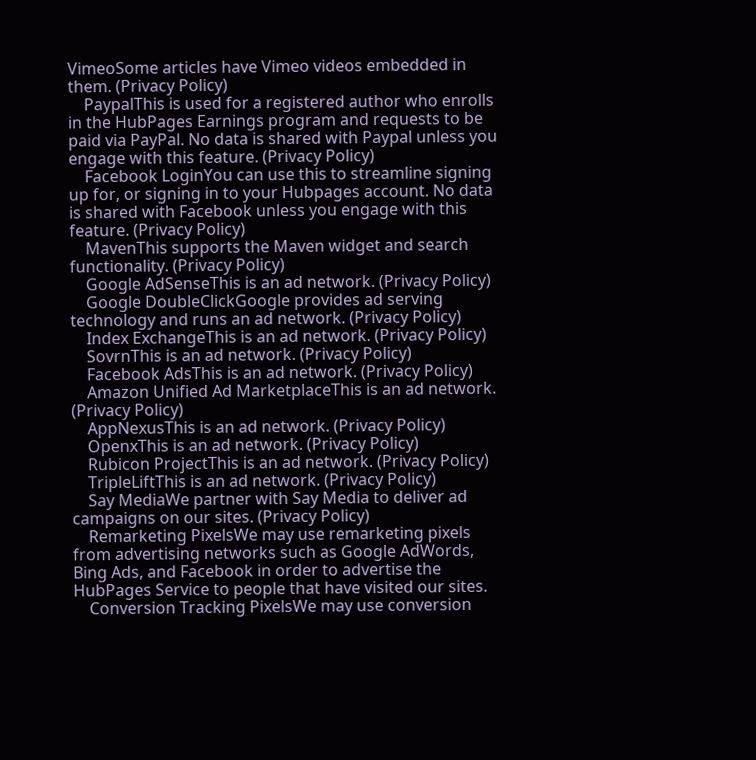VimeoSome articles have Vimeo videos embedded in them. (Privacy Policy)
    PaypalThis is used for a registered author who enrolls in the HubPages Earnings program and requests to be paid via PayPal. No data is shared with Paypal unless you engage with this feature. (Privacy Policy)
    Facebook LoginYou can use this to streamline signing up for, or signing in to your Hubpages account. No data is shared with Facebook unless you engage with this feature. (Privacy Policy)
    MavenThis supports the Maven widget and search functionality. (Privacy Policy)
    Google AdSenseThis is an ad network. (Privacy Policy)
    Google DoubleClickGoogle provides ad serving technology and runs an ad network. (Privacy Policy)
    Index ExchangeThis is an ad network. (Privacy Policy)
    SovrnThis is an ad network. (Privacy Policy)
    Facebook AdsThis is an ad network. (Privacy Policy)
    Amazon Unified Ad MarketplaceThis is an ad network. (Privacy Policy)
    AppNexusThis is an ad network. (Privacy Policy)
    OpenxThis is an ad network. (Privacy Policy)
    Rubicon ProjectThis is an ad network. (Privacy Policy)
    TripleLiftThis is an ad network. (Privacy Policy)
    Say MediaWe partner with Say Media to deliver ad campaigns on our sites. (Privacy Policy)
    Remarketing PixelsWe may use remarketing pixels from advertising networks such as Google AdWords, Bing Ads, and Facebook in order to advertise the HubPages Service to people that have visited our sites.
    Conversion Tracking PixelsWe may use conversion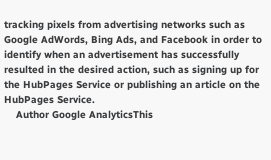tracking pixels from advertising networks such as Google AdWords, Bing Ads, and Facebook in order to identify when an advertisement has successfully resulted in the desired action, such as signing up for the HubPages Service or publishing an article on the HubPages Service.
    Author Google AnalyticsThis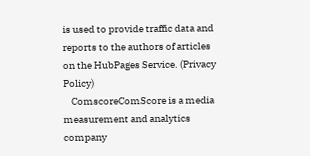is used to provide traffic data and reports to the authors of articles on the HubPages Service. (Privacy Policy)
    ComscoreComScore is a media measurement and analytics company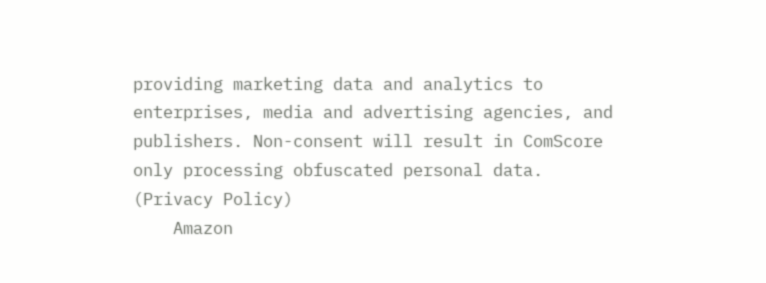providing marketing data and analytics to enterprises, media and advertising agencies, and publishers. Non-consent will result in ComScore only processing obfuscated personal data. (Privacy Policy)
    Amazon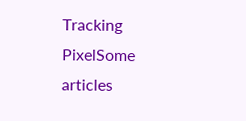Tracking PixelSome articles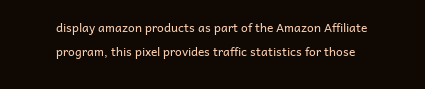display amazon products as part of the Amazon Affiliate program, this pixel provides traffic statistics for those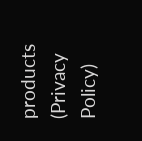products (Privacy Policy)